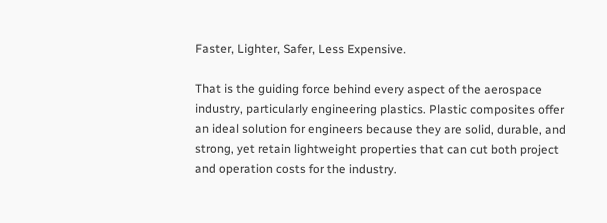Faster, Lighter, Safer, Less Expensive.

That is the guiding force behind every aspect of the aerospace industry, particularly engineering plastics. Plastic composites offer an ideal solution for engineers because they are solid, durable, and strong, yet retain lightweight properties that can cut both project and operation costs for the industry.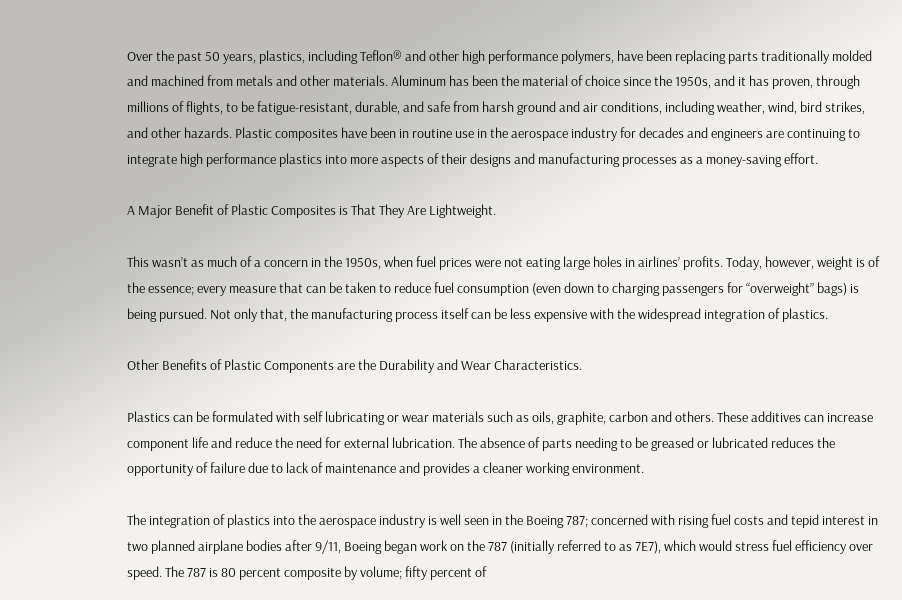Over the past 50 years, plastics, including Teflon® and other high performance polymers, have been replacing parts traditionally molded and machined from metals and other materials. Aluminum has been the material of choice since the 1950s, and it has proven, through millions of flights, to be fatigue-resistant, durable, and safe from harsh ground and air conditions, including weather, wind, bird strikes, and other hazards. Plastic composites have been in routine use in the aerospace industry for decades and engineers are continuing to integrate high performance plastics into more aspects of their designs and manufacturing processes as a money-saving effort.

A Major Benefit of Plastic Composites is That They Are Lightweight.

This wasn’t as much of a concern in the 1950s, when fuel prices were not eating large holes in airlines’ profits. Today, however, weight is of the essence; every measure that can be taken to reduce fuel consumption (even down to charging passengers for “overweight” bags) is being pursued. Not only that, the manufacturing process itself can be less expensive with the widespread integration of plastics.

Other Benefits of Plastic Components are the Durability and Wear Characteristics.

Plastics can be formulated with self lubricating or wear materials such as oils, graphite, carbon and others. These additives can increase component life and reduce the need for external lubrication. The absence of parts needing to be greased or lubricated reduces the opportunity of failure due to lack of maintenance and provides a cleaner working environment.

The integration of plastics into the aerospace industry is well seen in the Boeing 787; concerned with rising fuel costs and tepid interest in two planned airplane bodies after 9/11, Boeing began work on the 787 (initially referred to as 7E7), which would stress fuel efficiency over speed. The 787 is 80 percent composite by volume; fifty percent of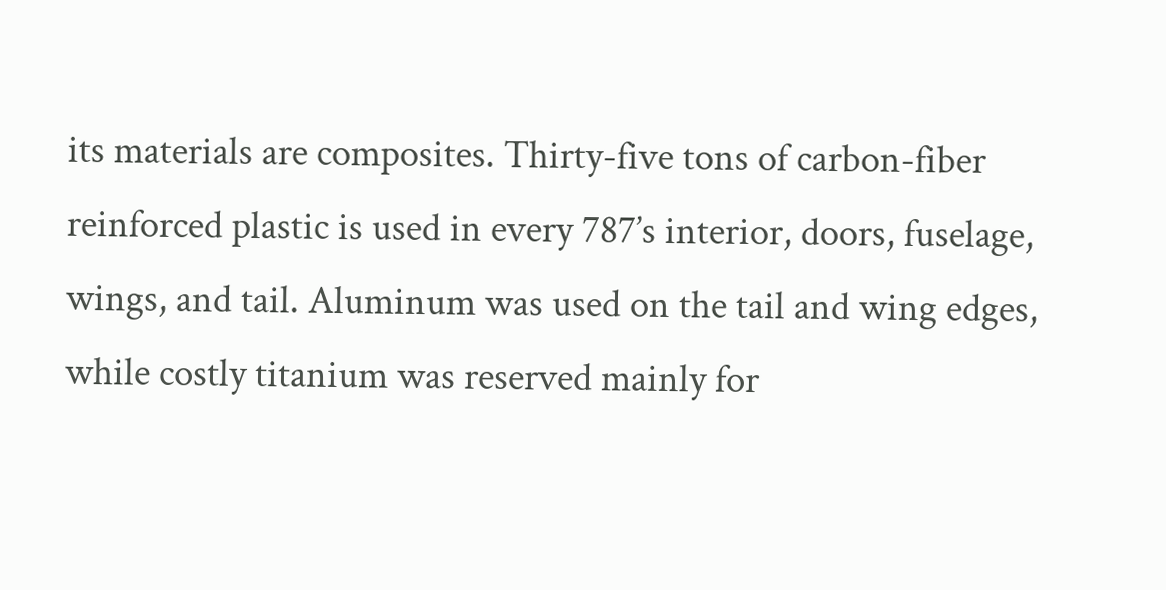its materials are composites. Thirty-five tons of carbon-fiber reinforced plastic is used in every 787’s interior, doors, fuselage, wings, and tail. Aluminum was used on the tail and wing edges, while costly titanium was reserved mainly for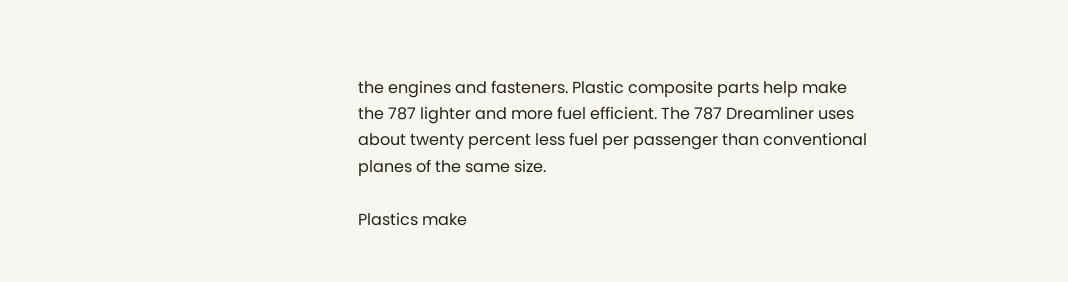the engines and fasteners. Plastic composite parts help make the 787 lighter and more fuel efficient. The 787 Dreamliner uses about twenty percent less fuel per passenger than conventional planes of the same size.

Plastics make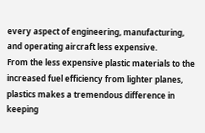every aspect of engineering, manufacturing, and operating aircraft less expensive.
From the less expensive plastic materials to the increased fuel efficiency from lighter planes, plastics makes a tremendous difference in keeping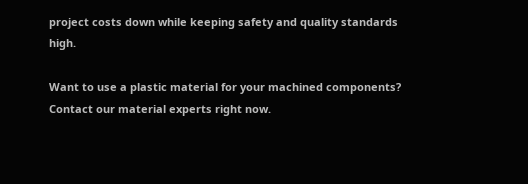project costs down while keeping safety and quality standards high.

Want to use a plastic material for your machined components? Contact our material experts right now.